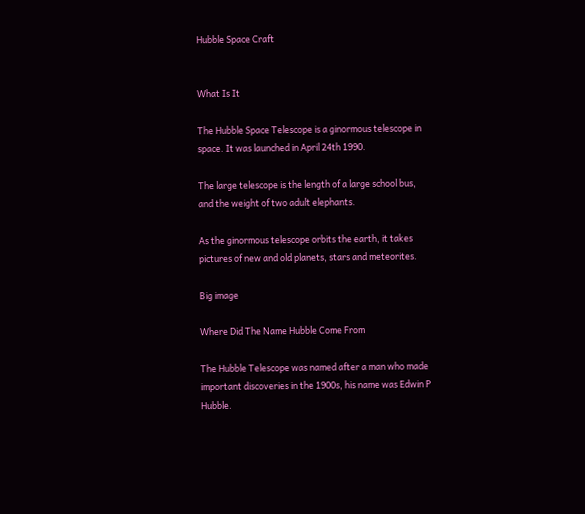Hubble Space Craft


What Is It

The Hubble Space Telescope is a ginormous telescope in space. It was launched in April 24th 1990.

The large telescope is the length of a large school bus, and the weight of two adult elephants.

As the ginormous telescope orbits the earth, it takes pictures of new and old planets, stars and meteorites.

Big image

Where Did The Name Hubble Come From

The Hubble Telescope was named after a man who made important discoveries in the 1900s, his name was Edwin P Hubble.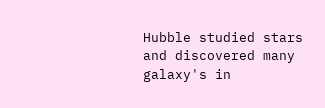Hubble studied stars and discovered many galaxy's in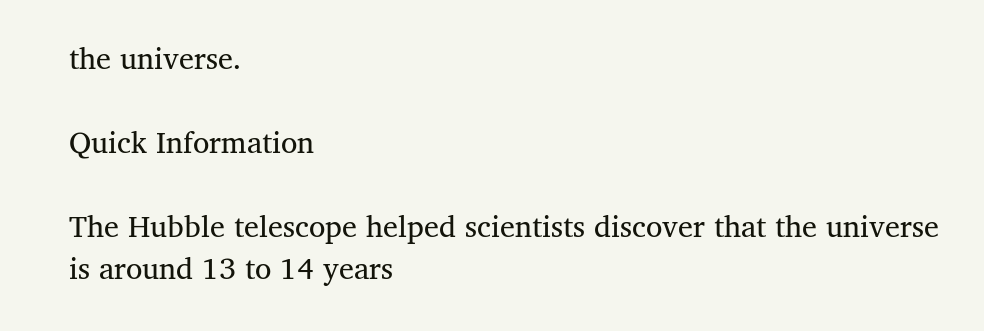the universe.

Quick Information

The Hubble telescope helped scientists discover that the universe is around 13 to 14 years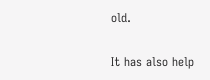old.

It has also help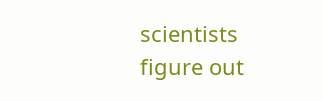scientists figure out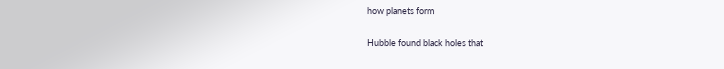how planets form

Hubble found black holes that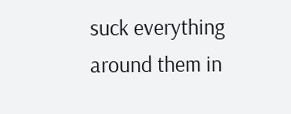suck everything around them in